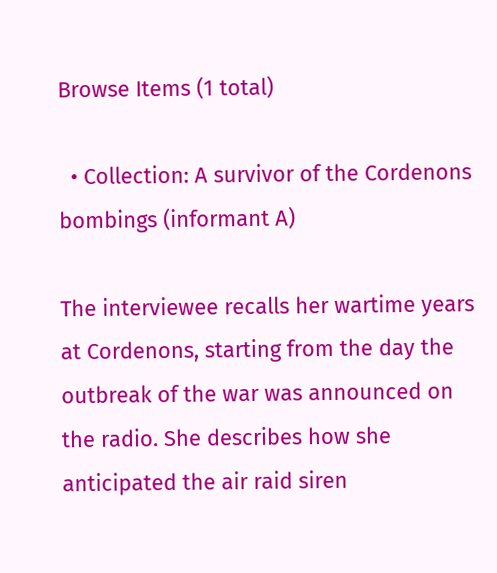Browse Items (1 total)

  • Collection: A survivor of the Cordenons bombings (informant A)

The interviewee recalls her wartime years at Cordenons, starting from the day the outbreak of the war was announced on the radio. She describes how she anticipated the air raid siren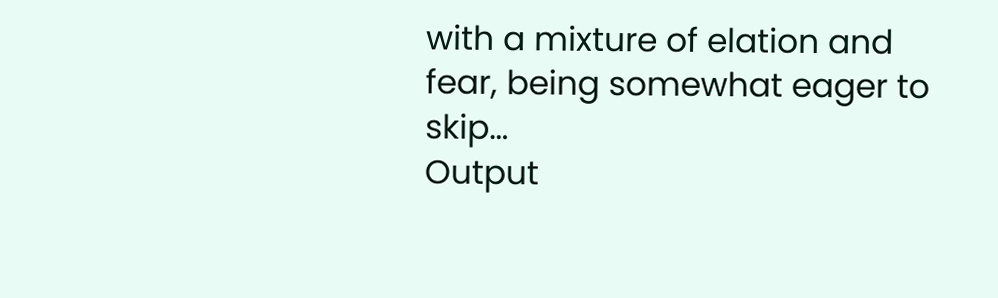with a mixture of elation and fear, being somewhat eager to skip…
Output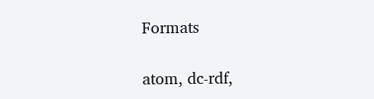Formats

atom, dc-rdf,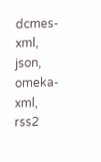dcmes-xml, json, omeka-xml, rss2